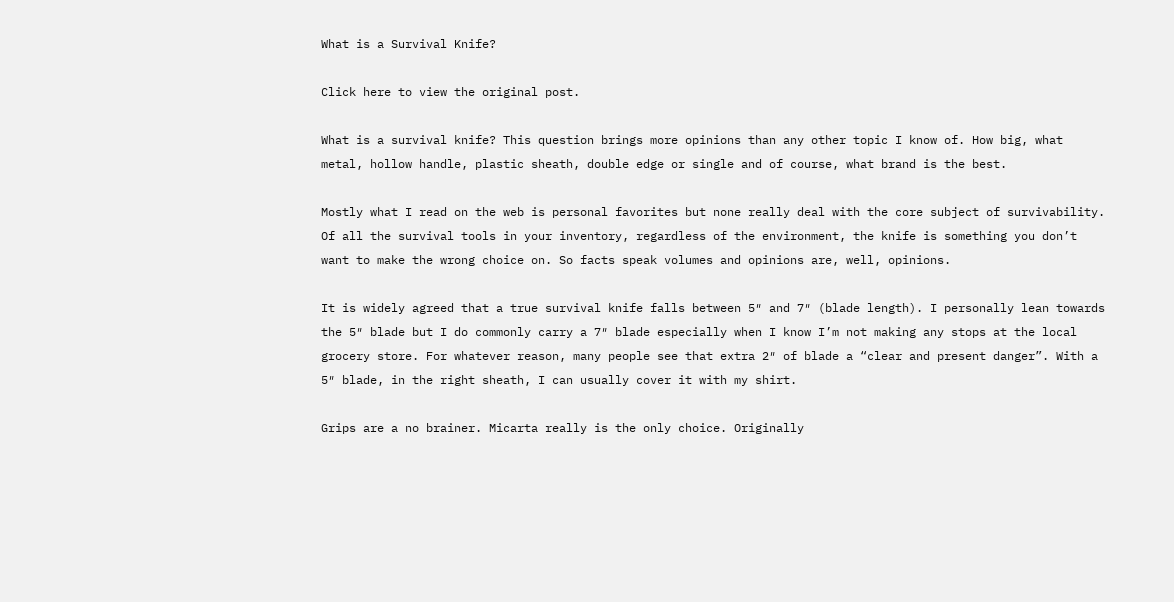What is a Survival Knife?

Click here to view the original post.

What is a survival knife? This question brings more opinions than any other topic I know of. How big, what metal, hollow handle, plastic sheath, double edge or single and of course, what brand is the best.

Mostly what I read on the web is personal favorites but none really deal with the core subject of survivability. Of all the survival tools in your inventory, regardless of the environment, the knife is something you don’t want to make the wrong choice on. So facts speak volumes and opinions are, well, opinions.

It is widely agreed that a true survival knife falls between 5″ and 7″ (blade length). I personally lean towards the 5″ blade but I do commonly carry a 7″ blade especially when I know I’m not making any stops at the local grocery store. For whatever reason, many people see that extra 2″ of blade a “clear and present danger”. With a 5″ blade, in the right sheath, I can usually cover it with my shirt.

Grips are a no brainer. Micarta really is the only choice. Originally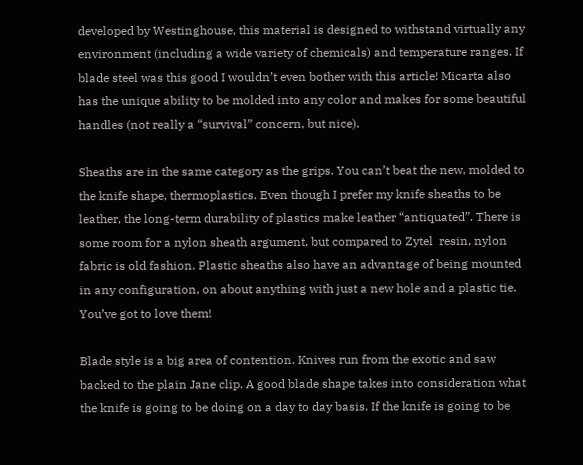developed by Westinghouse, this material is designed to withstand virtually any environment (including a wide variety of chemicals) and temperature ranges. If blade steel was this good I wouldn’t even bother with this article! Micarta also has the unique ability to be molded into any color and makes for some beautiful handles (not really a “survival” concern, but nice).

Sheaths are in the same category as the grips. You can’t beat the new, molded to the knife shape, thermoplastics. Even though I prefer my knife sheaths to be leather, the long-term durability of plastics make leather “antiquated”. There is some room for a nylon sheath argument, but compared to Zytel  resin, nylon fabric is old fashion. Plastic sheaths also have an advantage of being mounted in any configuration, on about anything with just a new hole and a plastic tie. You’ve got to love them!

Blade style is a big area of contention. Knives run from the exotic and saw backed to the plain Jane clip. A good blade shape takes into consideration what the knife is going to be doing on a day to day basis. If the knife is going to be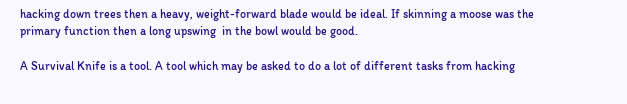hacking down trees then a heavy, weight-forward blade would be ideal. If skinning a moose was the primary function then a long upswing  in the bowl would be good.

A Survival Knife is a tool. A tool which may be asked to do a lot of different tasks from hacking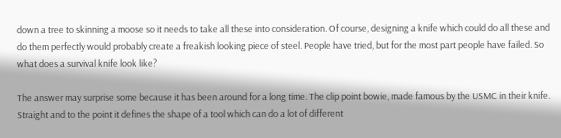down a tree to skinning a moose so it needs to take all these into consideration. Of course, designing a knife which could do all these and do them perfectly would probably create a freakish looking piece of steel. People have tried, but for the most part people have failed. So what does a survival knife look like?

The answer may surprise some because it has been around for a long time. The clip point bowie, made famous by the USMC in their knife. Straight and to the point it defines the shape of a tool which can do a lot of different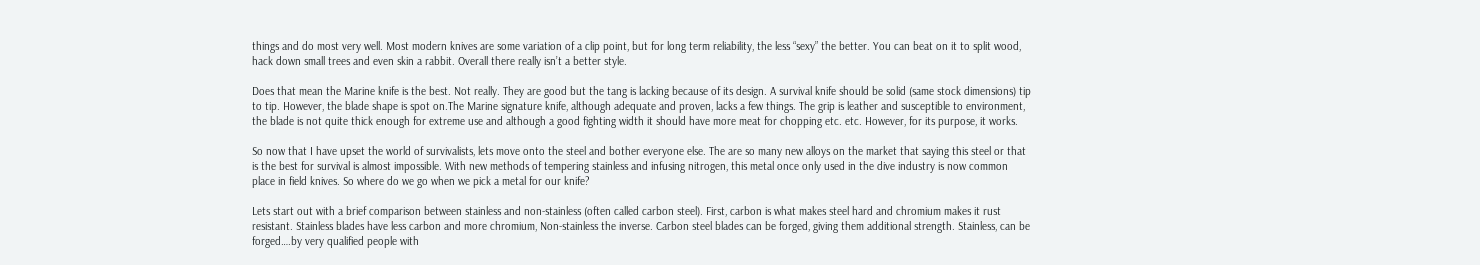things and do most very well. Most modern knives are some variation of a clip point, but for long term reliability, the less “sexy” the better. You can beat on it to split wood, hack down small trees and even skin a rabbit. Overall there really isn’t a better style.

Does that mean the Marine knife is the best. Not really. They are good but the tang is lacking because of its design. A survival knife should be solid (same stock dimensions) tip to tip. However, the blade shape is spot on.The Marine signature knife, although adequate and proven, lacks a few things. The grip is leather and susceptible to environment, the blade is not quite thick enough for extreme use and although a good fighting width it should have more meat for chopping etc. etc. However, for its purpose, it works.

So now that I have upset the world of survivalists, lets move onto the steel and bother everyone else. The are so many new alloys on the market that saying this steel or that is the best for survival is almost impossible. With new methods of tempering stainless and infusing nitrogen, this metal once only used in the dive industry is now common place in field knives. So where do we go when we pick a metal for our knife?

Lets start out with a brief comparison between stainless and non-stainless (often called carbon steel). First, carbon is what makes steel hard and chromium makes it rust resistant. Stainless blades have less carbon and more chromium, Non-stainless the inverse. Carbon steel blades can be forged, giving them additional strength. Stainless, can be forged….by very qualified people with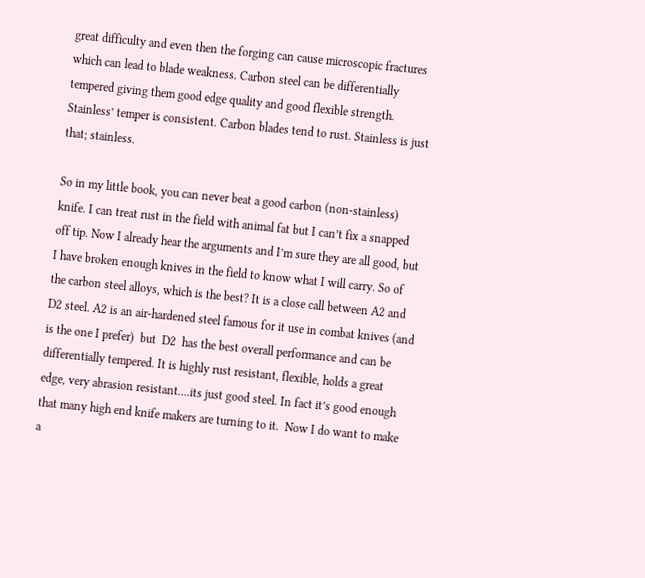great difficulty and even then the forging can cause microscopic fractures which can lead to blade weakness. Carbon steel can be differentially tempered giving them good edge quality and good flexible strength. Stainless’ temper is consistent. Carbon blades tend to rust. Stainless is just that; stainless.

So in my little book, you can never beat a good carbon (non-stainless) knife. I can treat rust in the field with animal fat but I can’t fix a snapped off tip. Now I already hear the arguments and I’m sure they are all good, but I have broken enough knives in the field to know what I will carry. So of the carbon steel alloys, which is the best? It is a close call between A2 and D2 steel. A2 is an air-hardened steel famous for it use in combat knives (and is the one I prefer)  but  D2  has the best overall performance and can be differentially tempered. It is highly rust resistant, flexible, holds a great edge, very abrasion resistant….its just good steel. In fact it’s good enough that many high end knife makers are turning to it.  Now I do want to make a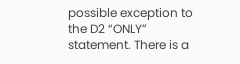possible exception to the D2 “ONLY” statement. There is a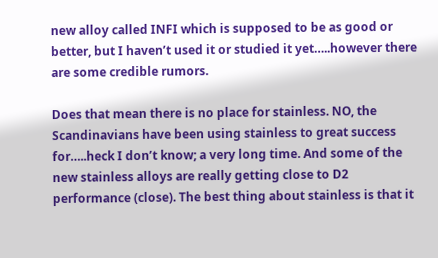new alloy called INFI which is supposed to be as good or better, but I haven’t used it or studied it yet…..however there are some credible rumors.

Does that mean there is no place for stainless. NO, the Scandinavians have been using stainless to great success for…..heck I don’t know; a very long time. And some of the new stainless alloys are really getting close to D2 performance (close). The best thing about stainless is that it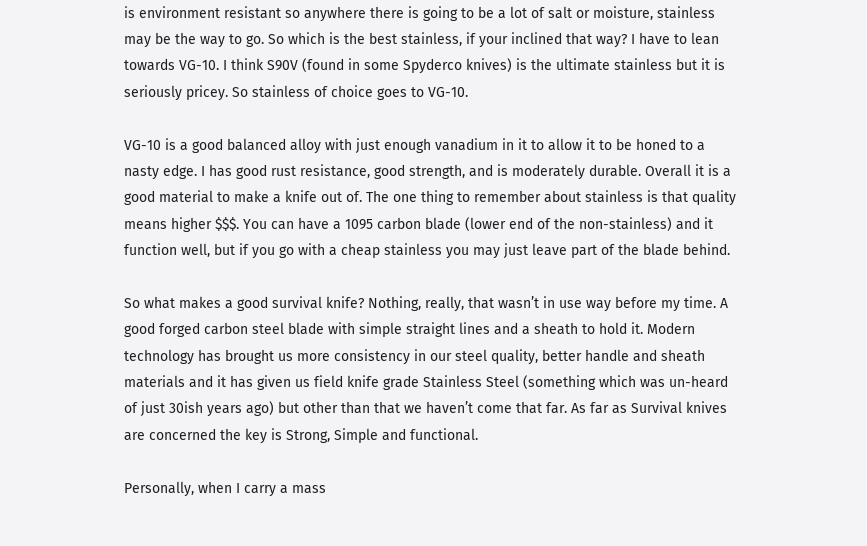is environment resistant so anywhere there is going to be a lot of salt or moisture, stainless may be the way to go. So which is the best stainless, if your inclined that way? I have to lean towards VG-10. I think S90V (found in some Spyderco knives) is the ultimate stainless but it is seriously pricey. So stainless of choice goes to VG-10.

VG-10 is a good balanced alloy with just enough vanadium in it to allow it to be honed to a nasty edge. I has good rust resistance, good strength, and is moderately durable. Overall it is a good material to make a knife out of. The one thing to remember about stainless is that quality means higher $$$. You can have a 1095 carbon blade (lower end of the non-stainless) and it function well, but if you go with a cheap stainless you may just leave part of the blade behind.

So what makes a good survival knife? Nothing, really, that wasn’t in use way before my time. A good forged carbon steel blade with simple straight lines and a sheath to hold it. Modern technology has brought us more consistency in our steel quality, better handle and sheath materials and it has given us field knife grade Stainless Steel (something which was un-heard of just 30ish years ago) but other than that we haven’t come that far. As far as Survival knives are concerned the key is Strong, Simple and functional.

Personally, when I carry a mass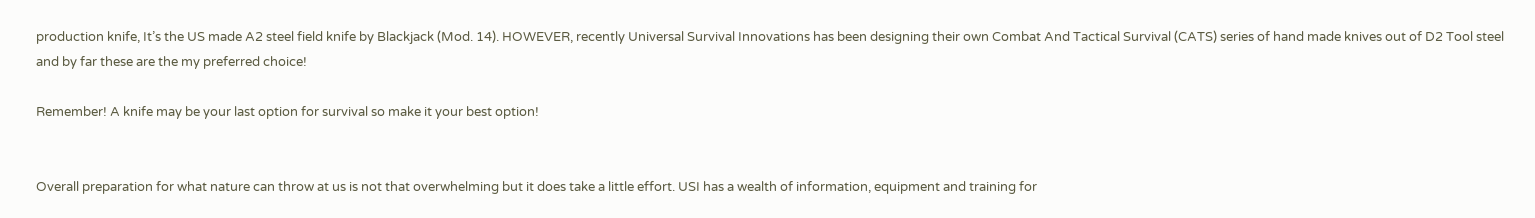production knife, It’s the US made A2 steel field knife by Blackjack (Mod. 14). HOWEVER, recently Universal Survival Innovations has been designing their own Combat And Tactical Survival (CATS) series of hand made knives out of D2 Tool steel and by far these are the my preferred choice!

Remember! A knife may be your last option for survival so make it your best option!


Overall preparation for what nature can throw at us is not that overwhelming but it does take a little effort. USI has a wealth of information, equipment and training for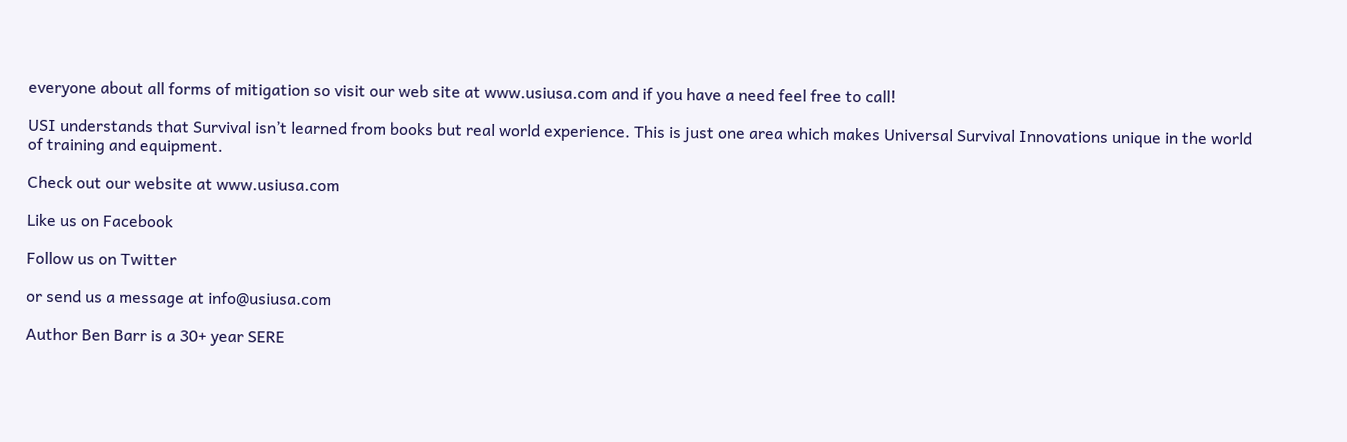everyone about all forms of mitigation so visit our web site at www.usiusa.com and if you have a need feel free to call!

USI understands that Survival isn’t learned from books but real world experience. This is just one area which makes Universal Survival Innovations unique in the world of training and equipment.

Check out our website at www.usiusa.com

Like us on Facebook

Follow us on Twitter

or send us a message at info@usiusa.com

Author Ben Barr is a 30+ year SERE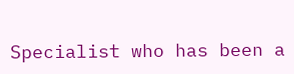Specialist who has been a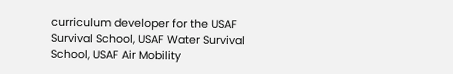curriculum developer for the USAF Survival School, USAF Water Survival School, USAF Air Mobility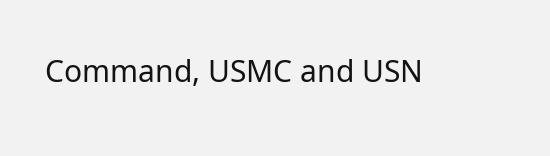Command, USMC and USN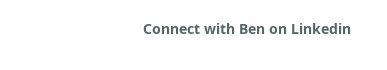Connect with Ben on Linkedin